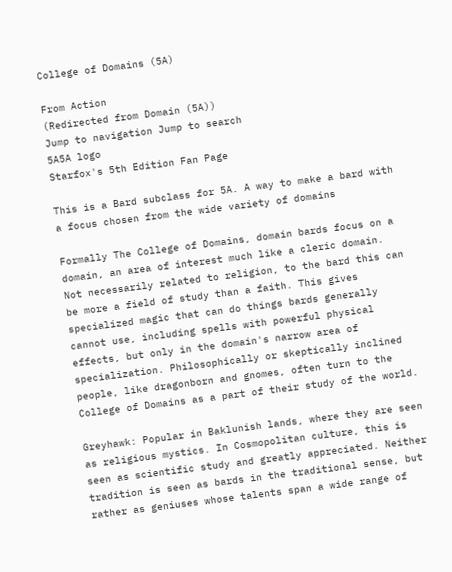College of Domains (5A)

From Action
(Redirected from Domain (5A))
Jump to navigation Jump to search
5A5A logo
Starfox's 5th Edition Fan Page

This is a Bard subclass for 5A. A way to make a bard with a focus chosen from the wide variety of domains

Formally The College of Domains, domain bards focus on a domain, an area of interest much like a cleric domain. Not necessarily related to religion, to the bard this can be more a field of study than a faith. This gives specialized magic that can do things bards generally cannot use, including spells with powerful physical effects, but only in the domain's narrow area of specialization. Philosophically or skeptically inclined people, like dragonborn and gnomes, often turn to the College of Domains as a part of their study of the world.

Greyhawk: Popular in Baklunish lands, where they are seen as religious mystics. In Cosmopolitan culture, this is seen as scientific study and greatly appreciated. Neither tradition is seen as bards in the traditional sense, but rather as geniuses whose talents span a wide range of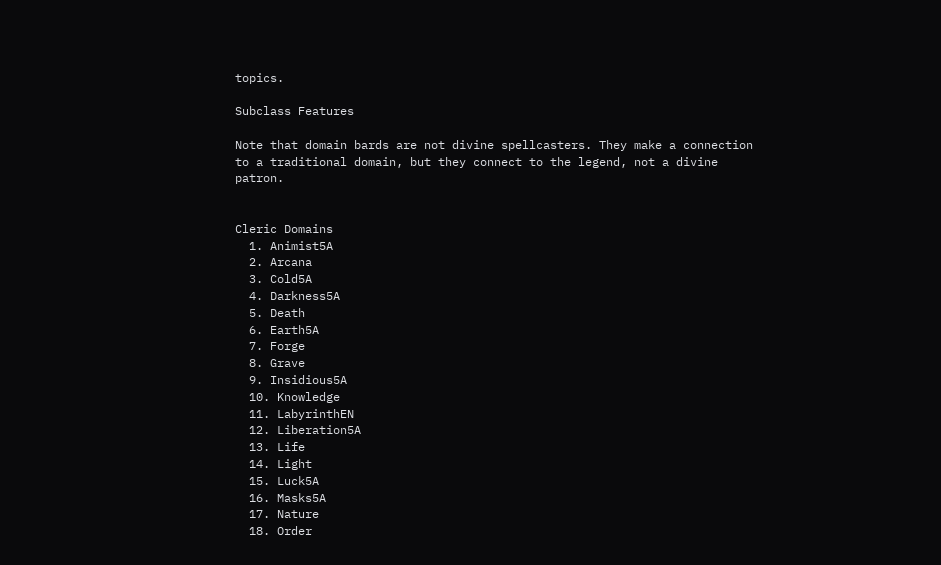topics.

Subclass Features

Note that domain bards are not divine spellcasters. They make a connection to a traditional domain, but they connect to the legend, not a divine patron.


Cleric Domains
  1. Animist5A
  2. Arcana
  3. Cold5A
  4. Darkness5A
  5. Death
  6. Earth5A
  7. Forge
  8. Grave
  9. Insidious5A
  10. Knowledge
  11. LabyrinthEN
  12. Liberation5A
  13. Life
  14. Light
  15. Luck5A
  16. Masks5A
  17. Nature
  18. Order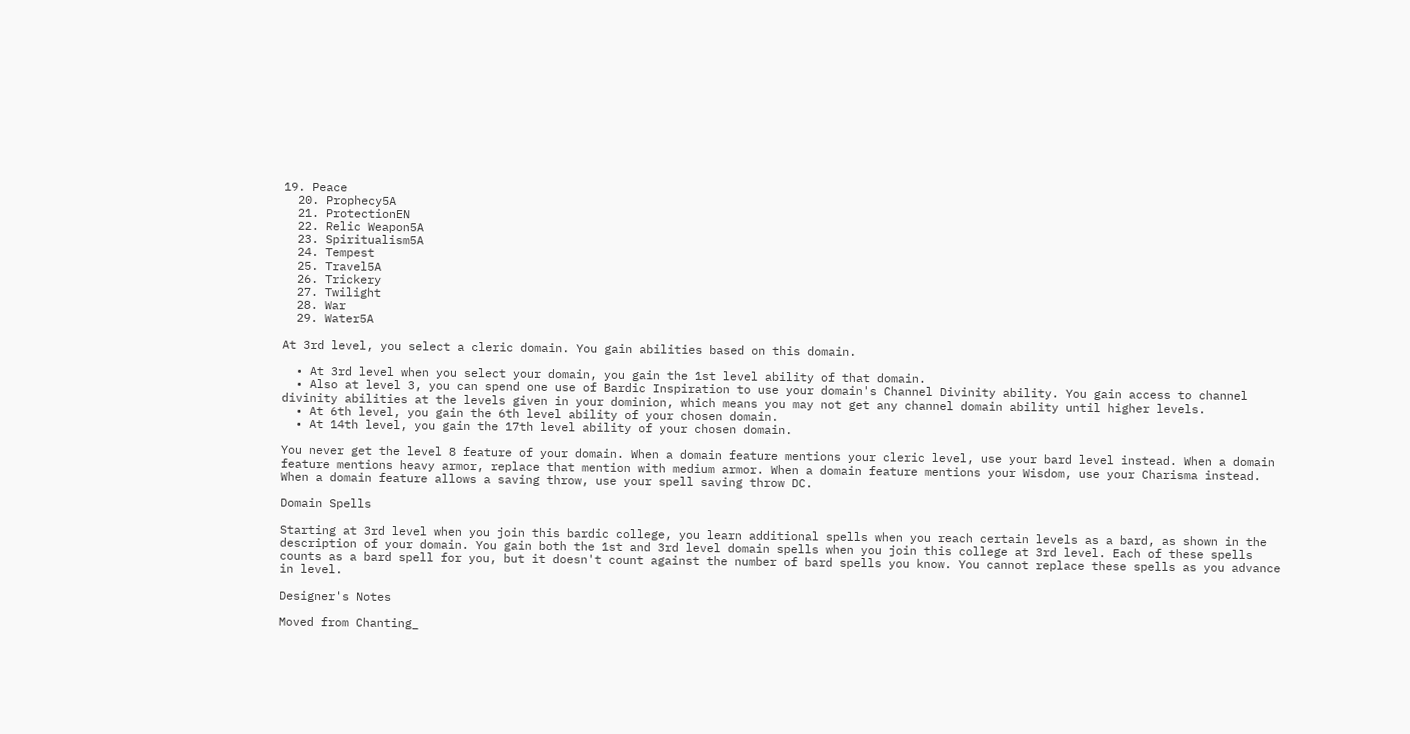19. Peace
  20. Prophecy5A
  21. ProtectionEN
  22. Relic Weapon5A
  23. Spiritualism5A
  24. Tempest
  25. Travel5A
  26. Trickery
  27. Twilight
  28. War
  29. Water5A

At 3rd level, you select a cleric domain. You gain abilities based on this domain.

  • At 3rd level when you select your domain, you gain the 1st level ability of that domain.
  • Also at level 3, you can spend one use of Bardic Inspiration to use your domain's Channel Divinity ability. You gain access to channel divinity abilities at the levels given in your dominion, which means you may not get any channel domain ability until higher levels.
  • At 6th level, you gain the 6th level ability of your chosen domain.
  • At 14th level, you gain the 17th level ability of your chosen domain.

You never get the level 8 feature of your domain. When a domain feature mentions your cleric level, use your bard level instead. When a domain feature mentions heavy armor, replace that mention with medium armor. When a domain feature mentions your Wisdom, use your Charisma instead. When a domain feature allows a saving throw, use your spell saving throw DC.

Domain Spells

Starting at 3rd level when you join this bardic college, you learn additional spells when you reach certain levels as a bard, as shown in the description of your domain. You gain both the 1st and 3rd level domain spells when you join this college at 3rd level. Each of these spells counts as a bard spell for you, but it doesn't count against the number of bard spells you know. You cannot replace these spells as you advance in level.

Designer's Notes

Moved from Chanting_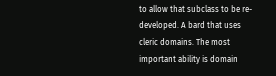to allow that subclass to be re-developed. A bard that uses cleric domains. The most important ability is domain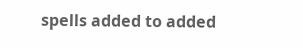spells added to added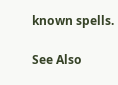known spells.

See Also